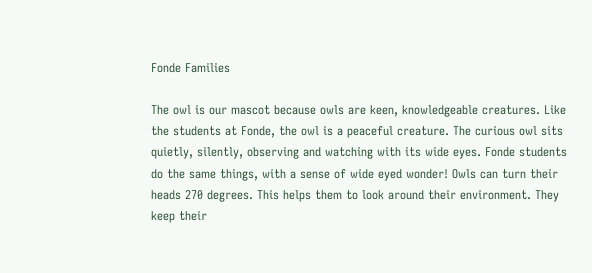Fonde Families

The owl is our mascot because owls are keen, knowledgeable creatures. Like the students at Fonde, the owl is a peaceful creature. The curious owl sits quietly, silently, observing and watching with its wide eyes. Fonde students do the same things, with a sense of wide eyed wonder! Owls can turn their heads 270 degrees. This helps them to look around their environment. They keep their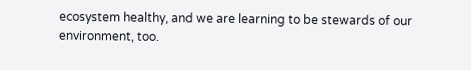ecosystem healthy, and we are learning to be stewards of our environment, too.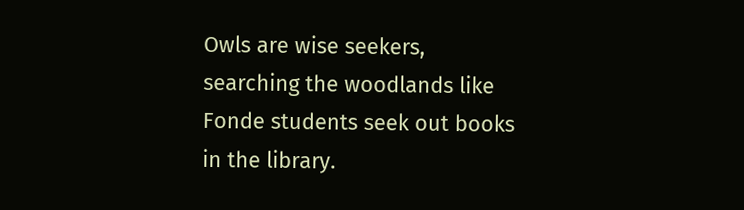Owls are wise seekers, searching the woodlands like Fonde students seek out books in the library.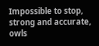Impossible to stop, strong and accurate, owls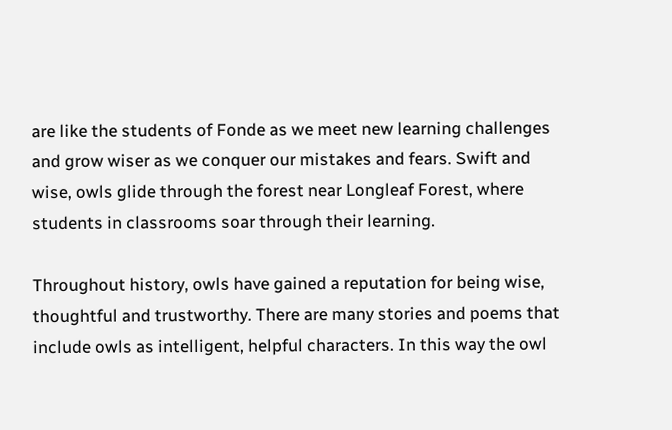are like the students of Fonde as we meet new learning challenges and grow wiser as we conquer our mistakes and fears. Swift and wise, owls glide through the forest near Longleaf Forest, where students in classrooms soar through their learning.

Throughout history, owls have gained a reputation for being wise, thoughtful and trustworthy. There are many stories and poems that include owls as intelligent, helpful characters. In this way the owl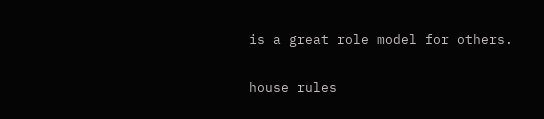is a great role model for others.

house rules